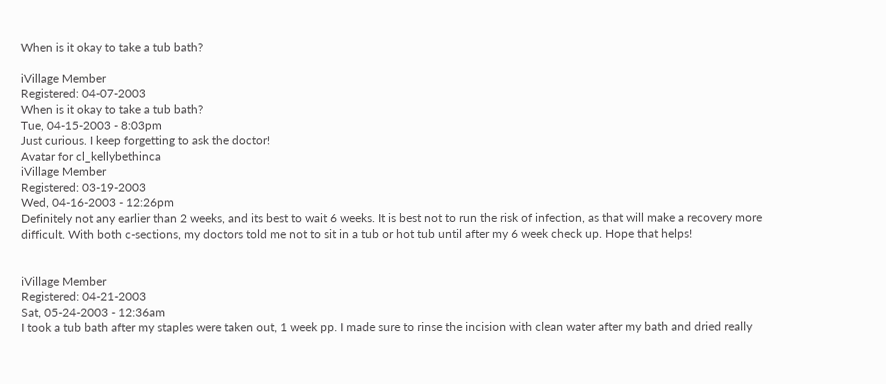When is it okay to take a tub bath?

iVillage Member
Registered: 04-07-2003
When is it okay to take a tub bath?
Tue, 04-15-2003 - 8:03pm
Just curious. I keep forgetting to ask the doctor!
Avatar for cl_kellybethinca
iVillage Member
Registered: 03-19-2003
Wed, 04-16-2003 - 12:26pm
Definitely not any earlier than 2 weeks, and its best to wait 6 weeks. It is best not to run the risk of infection, as that will make a recovery more difficult. With both c-sections, my doctors told me not to sit in a tub or hot tub until after my 6 week check up. Hope that helps!


iVillage Member
Registered: 04-21-2003
Sat, 05-24-2003 - 12:36am
I took a tub bath after my staples were taken out, 1 week pp. I made sure to rinse the incision with clean water after my bath and dried really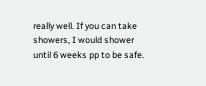really well. If you can take showers, I would shower until 6 weeks pp to be safe.